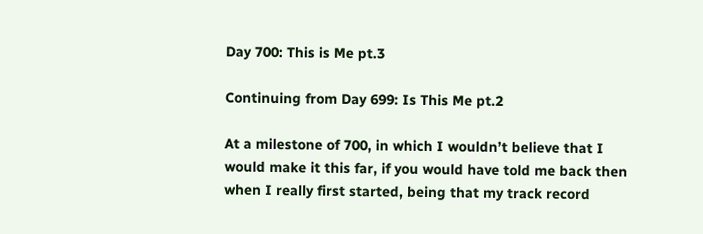Day 700: This is Me pt.3

Continuing from Day 699: Is This Me pt.2

At a milestone of 700, in which I wouldn’t believe that I would make it this far, if you would have told me back then when I really first started, being that my track record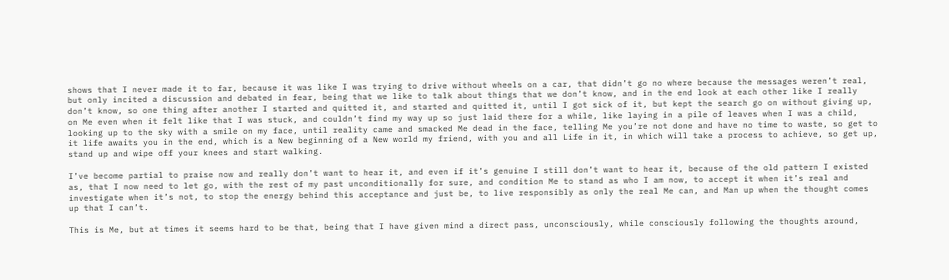shows that I never made it to far, because it was like I was trying to drive without wheels on a car, that didn’t go no where because the messages weren’t real, but only incited a discussion and debated in fear, being that we like to talk about things that we don’t know, and in the end look at each other like I really don’t know, so one thing after another I started and quitted it, and started and quitted it, until I got sick of it, but kept the search go on without giving up, on Me even when it felt like that I was stuck, and couldn’t find my way up so just laid there for a while, like laying in a pile of leaves when I was a child, looking up to the sky with a smile on my face, until reality came and smacked Me dead in the face, telling Me you’re not done and have no time to waste, so get to it life awaits you in the end, which is a New beginning of a New world my friend, with you and all Life in it, in which will take a process to achieve, so get up, stand up and wipe off your knees and start walking.

I’ve become partial to praise now and really don’t want to hear it, and even if it’s genuine I still don’t want to hear it, because of the old pattern I existed as, that I now need to let go, with the rest of my past unconditionally for sure, and condition Me to stand as who I am now, to accept it when it’s real and investigate when it’s not, to stop the energy behind this acceptance and just be, to live responsibly as only the real Me can, and Man up when the thought comes up that I can’t.

This is Me, but at times it seems hard to be that, being that I have given mind a direct pass, unconsciously, while consciously following the thoughts around,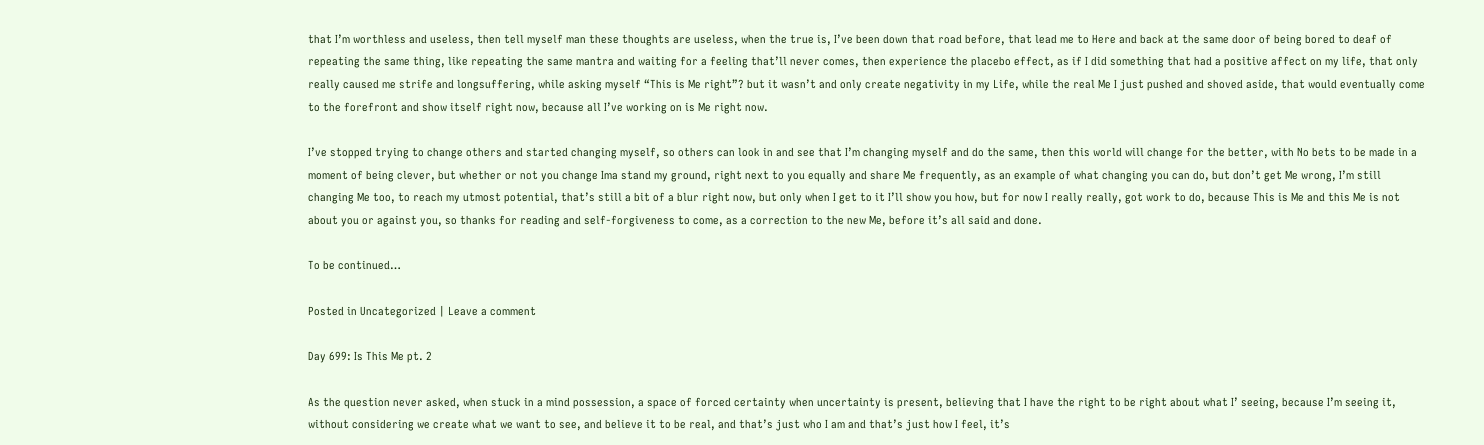that I’m worthless and useless, then tell myself man these thoughts are useless, when the true is, I’ve been down that road before, that lead me to Here and back at the same door of being bored to deaf of repeating the same thing, like repeating the same mantra and waiting for a feeling that’ll never comes, then experience the placebo effect, as if I did something that had a positive affect on my life, that only really caused me strife and longsuffering, while asking myself “This is Me right”? but it wasn’t and only create negativity in my Life, while the real Me I just pushed and shoved aside, that would eventually come to the forefront and show itself right now, because all I’ve working on is Me right now.

I’ve stopped trying to change others and started changing myself, so others can look in and see that I’m changing myself and do the same, then this world will change for the better, with No bets to be made in a moment of being clever, but whether or not you change Ima stand my ground, right next to you equally and share Me frequently, as an example of what changing you can do, but don’t get Me wrong, I’m still changing Me too, to reach my utmost potential, that’s still a bit of a blur right now, but only when I get to it I’ll show you how, but for now I really really, got work to do, because This is Me and this Me is not about you or against you, so thanks for reading and self-forgiveness to come, as a correction to the new Me, before it’s all said and done.

To be continued…

Posted in Uncategorized | Leave a comment

Day 699: Is This Me pt. 2

As the question never asked, when stuck in a mind possession, a space of forced certainty when uncertainty is present, believing that I have the right to be right about what I’ seeing, because I’m seeing it, without considering we create what we want to see, and believe it to be real, and that’s just who I am and that’s just how I feel, it’s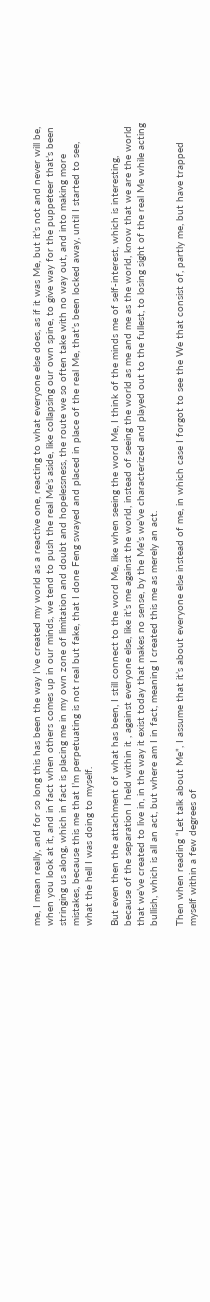me, I mean really, and for so long this has been the way I’ve created my world as a reactive one, reacting to what everyone else does, as if it was Me, but it’s not and never will be, when you look at it, and in fact when others comes up in our minds, we tend to push the real Me’s aside, like collapsing our own spine, to give way for the puppeteer that’s been stringing us along, which in fact is placing me in my own zone of limitation and doubt and hopelessness, the route we so often take with no way out, and into making more mistakes, because this me that I’m perpetuating is not real but fake, that I done Feng swayed and placed in place of the real Me, that’s been locked away, until I started to see, what the hell I was doing to myself.

But even then the attachment of what has been, I still connect to the word Me, like when seeing the word Me, I think of the minds me of self-interest, which is interesting, because of the separation I held within it , against everyone else, like it’s me against the world, instead of seeing the world as me and me as the world, know that we are the world that we’ve created to live in, in the way it exist today that makes no sense, by the Me’s we’ve characterized and played out to the fullest, to losing sight of the real Me while acting bullish, which is all an act, but where am I in fact, meaning I created this me as merely an act.

Then when reading “Let talk about Me”, I assume that it’s about everyone else instead of me, in which case I forgot to see the We that consist of, partly me, but have trapped myself within a few degrees of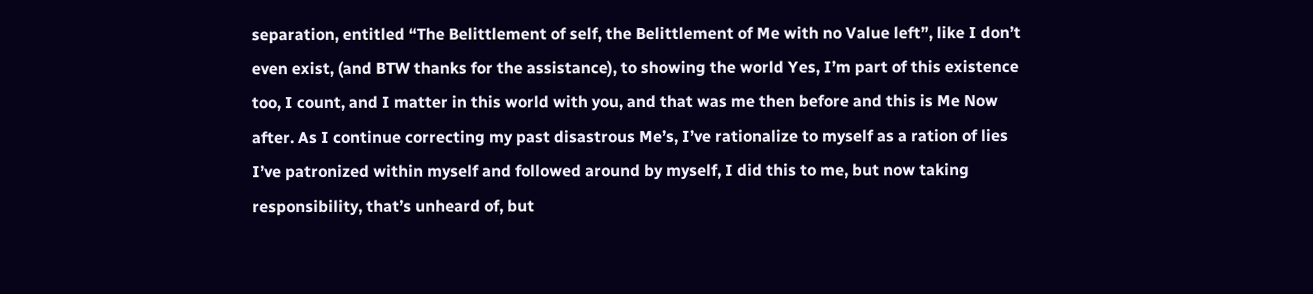separation, entitled “The Belittlement of self, the Belittlement of Me with no Value left”, like I don’t even exist, (and BTW thanks for the assistance), to showing the world Yes, I’m part of this existence too, I count, and I matter in this world with you, and that was me then before and this is Me Now after. As I continue correcting my past disastrous Me’s, I’ve rationalize to myself as a ration of lies I’ve patronized within myself and followed around by myself, I did this to me, but now taking responsibility, that’s unheard of, but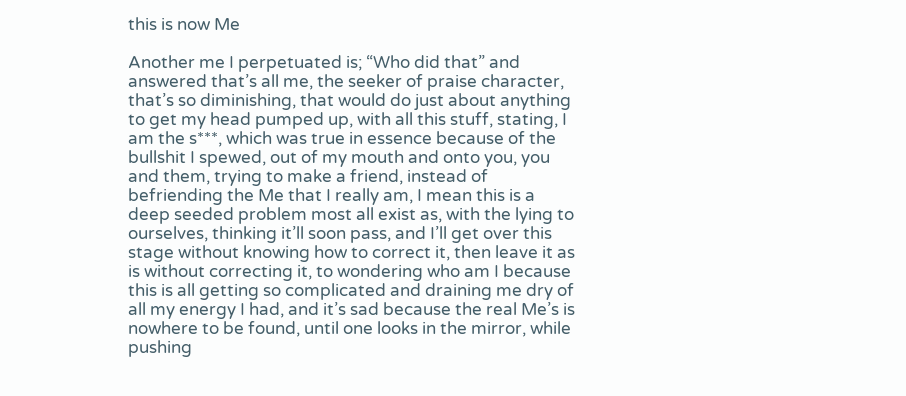this is now Me

Another me I perpetuated is; “Who did that” and answered that’s all me, the seeker of praise character, that’s so diminishing, that would do just about anything to get my head pumped up, with all this stuff, stating, I am the s***, which was true in essence because of the bullshit I spewed, out of my mouth and onto you, you and them, trying to make a friend, instead of befriending the Me that I really am, I mean this is a deep seeded problem most all exist as, with the lying to ourselves, thinking it’ll soon pass, and I’ll get over this stage without knowing how to correct it, then leave it as is without correcting it, to wondering who am I because this is all getting so complicated and draining me dry of all my energy I had, and it’s sad because the real Me’s is nowhere to be found, until one looks in the mirror, while pushing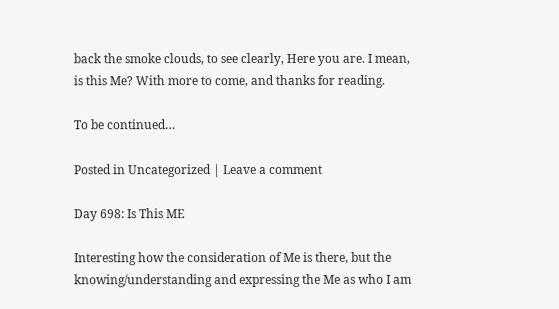back the smoke clouds, to see clearly, Here you are. I mean, is this Me? With more to come, and thanks for reading.

To be continued…

Posted in Uncategorized | Leave a comment

Day 698: Is This ME

Interesting how the consideration of Me is there, but the knowing/understanding and expressing the Me as who I am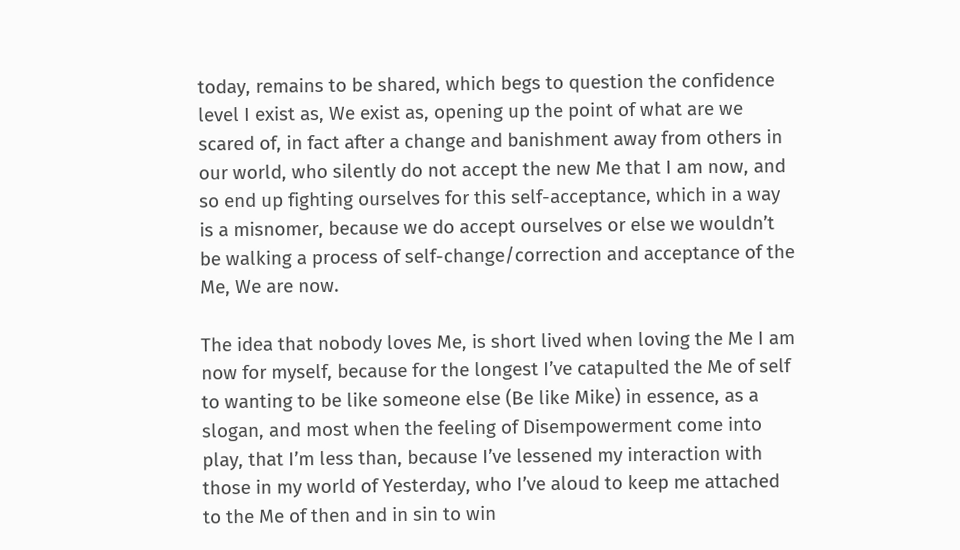today, remains to be shared, which begs to question the confidence level I exist as, We exist as, opening up the point of what are we scared of, in fact after a change and banishment away from others in our world, who silently do not accept the new Me that I am now, and so end up fighting ourselves for this self-acceptance, which in a way is a misnomer, because we do accept ourselves or else we wouldn’t be walking a process of self-change/correction and acceptance of the Me, We are now.

The idea that nobody loves Me, is short lived when loving the Me I am now for myself, because for the longest I’ve catapulted the Me of self to wanting to be like someone else (Be like Mike) in essence, as a slogan, and most when the feeling of Disempowerment come into play, that I’m less than, because I’ve lessened my interaction with those in my world of Yesterday, who I’ve aloud to keep me attached to the Me of then and in sin to win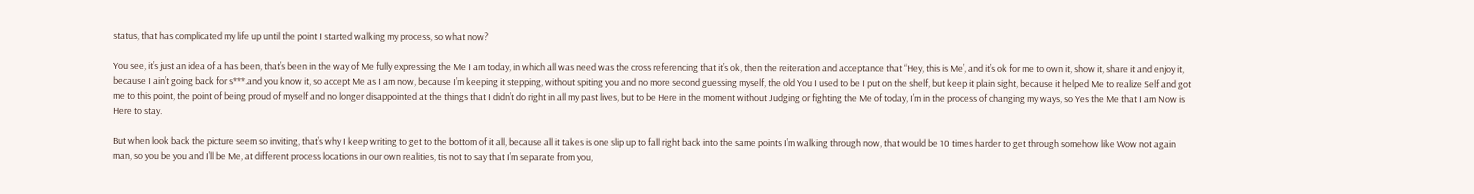status, that has complicated my life up until the point I started walking my process, so what now?

You see, it’s just an idea of a has been, that’s been in the way of Me fully expressing the Me I am today, in which all was need was the cross referencing that it’s ok, then the reiteration and acceptance that “Hey, this is Me’, and it’s ok for me to own it, show it, share it and enjoy it, because I ain’t going back for s***.and you know it, so accept Me as I am now, because I’m keeping it stepping, without spiting you and no more second guessing myself, the old You I used to be I put on the shelf, but keep it plain sight, because it helped Me to realize Self and got me to this point, the point of being proud of myself and no longer disappointed at the things that I didn’t do right in all my past lives, but to be Here in the moment without Judging or fighting the Me of today, I’m in the process of changing my ways, so Yes the Me that I am Now is Here to stay.

But when look back the picture seem so inviting, that’s why I keep writing to get to the bottom of it all, because all it takes is one slip up to fall right back into the same points I’m walking through now, that would be 10 times harder to get through somehow like Wow not again man, so you be you and I’ll be Me, at different process locations in our own realities, tis not to say that I’m separate from you,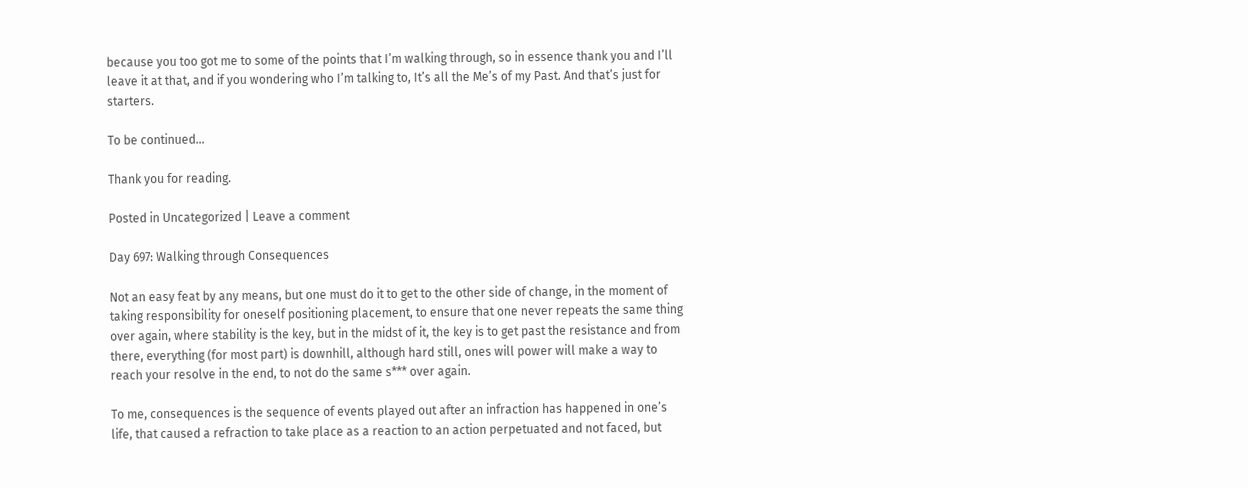because you too got me to some of the points that I’m walking through, so in essence thank you and I’ll leave it at that, and if you wondering who I’m talking to, It’s all the Me’s of my Past. And that’s just for starters.

To be continued…

Thank you for reading.

Posted in Uncategorized | Leave a comment

Day 697: Walking through Consequences

Not an easy feat by any means, but one must do it to get to the other side of change, in the moment of taking responsibility for oneself positioning placement, to ensure that one never repeats the same thing over again, where stability is the key, but in the midst of it, the key is to get past the resistance and from there, everything (for most part) is downhill, although hard still, ones will power will make a way to reach your resolve in the end, to not do the same s*** over again.

To me, consequences is the sequence of events played out after an infraction has happened in one’s life, that caused a refraction to take place as a reaction to an action perpetuated and not faced, but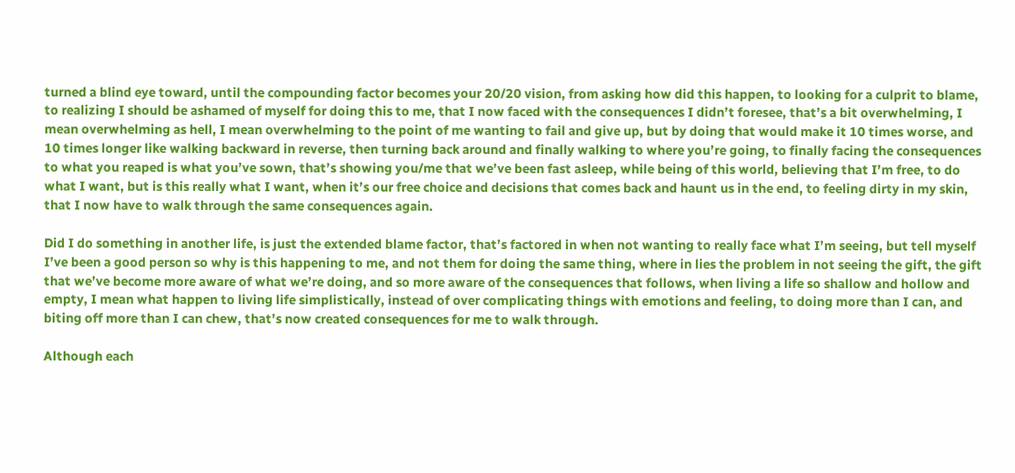turned a blind eye toward, until the compounding factor becomes your 20/20 vision, from asking how did this happen, to looking for a culprit to blame, to realizing I should be ashamed of myself for doing this to me, that I now faced with the consequences I didn’t foresee, that’s a bit overwhelming, I mean overwhelming as hell, I mean overwhelming to the point of me wanting to fail and give up, but by doing that would make it 10 times worse, and 10 times longer like walking backward in reverse, then turning back around and finally walking to where you’re going, to finally facing the consequences to what you reaped is what you’ve sown, that’s showing you/me that we’ve been fast asleep, while being of this world, believing that I’m free, to do what I want, but is this really what I want, when it’s our free choice and decisions that comes back and haunt us in the end, to feeling dirty in my skin, that I now have to walk through the same consequences again.

Did I do something in another life, is just the extended blame factor, that’s factored in when not wanting to really face what I’m seeing, but tell myself I’ve been a good person so why is this happening to me, and not them for doing the same thing, where in lies the problem in not seeing the gift, the gift that we’ve become more aware of what we’re doing, and so more aware of the consequences that follows, when living a life so shallow and hollow and empty, I mean what happen to living life simplistically, instead of over complicating things with emotions and feeling, to doing more than I can, and biting off more than I can chew, that’s now created consequences for me to walk through.

Although each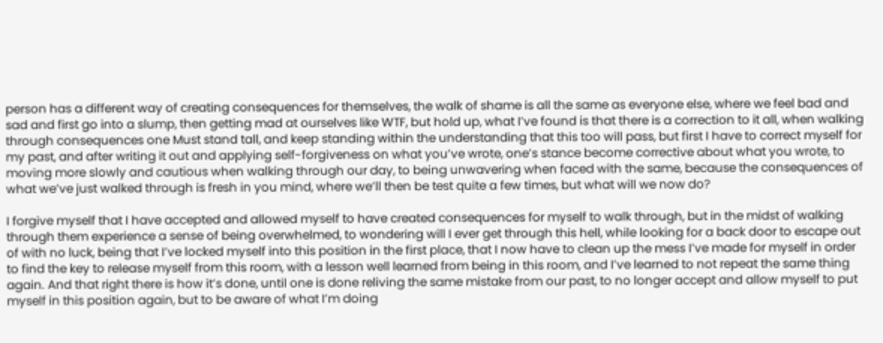person has a different way of creating consequences for themselves, the walk of shame is all the same as everyone else, where we feel bad and sad and first go into a slump, then getting mad at ourselves like WTF, but hold up, what I’ve found is that there is a correction to it all, when walking through consequences one Must stand tall, and keep standing within the understanding that this too will pass, but first I have to correct myself for my past, and after writing it out and applying self-forgiveness on what you’ve wrote, one’s stance become corrective about what you wrote, to moving more slowly and cautious when walking through our day, to being unwavering when faced with the same, because the consequences of what we’ve just walked through is fresh in you mind, where we’ll then be test quite a few times, but what will we now do?

I forgive myself that I have accepted and allowed myself to have created consequences for myself to walk through, but in the midst of walking through them experience a sense of being overwhelmed, to wondering will I ever get through this hell, while looking for a back door to escape out of with no luck, being that I’ve locked myself into this position in the first place, that I now have to clean up the mess I’ve made for myself in order to find the key to release myself from this room, with a lesson well learned from being in this room, and I’ve learned to not repeat the same thing again. And that right there is how it’s done, until one is done reliving the same mistake from our past, to no longer accept and allow myself to put myself in this position again, but to be aware of what I’m doing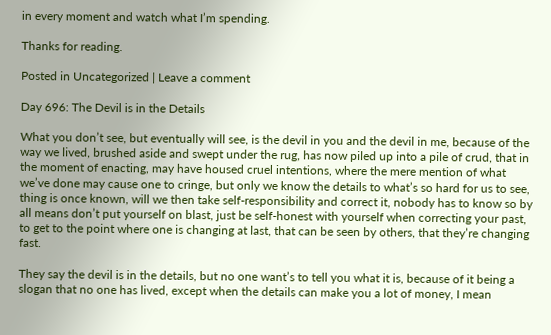in every moment and watch what I’m spending.

Thanks for reading.

Posted in Uncategorized | Leave a comment

Day 696: The Devil is in the Details

What you don’t see, but eventually will see, is the devil in you and the devil in me, because of the way we lived, brushed aside and swept under the rug, has now piled up into a pile of crud, that in the moment of enacting, may have housed cruel intentions, where the mere mention of what we’ve done may cause one to cringe, but only we know the details to what’s so hard for us to see, thing is once known, will we then take self-responsibility and correct it, nobody has to know so by all means don’t put yourself on blast, just be self-honest with yourself when correcting your past, to get to the point where one is changing at last, that can be seen by others, that they’re changing fast.

They say the devil is in the details, but no one want’s to tell you what it is, because of it being a slogan that no one has lived, except when the details can make you a lot of money, I mean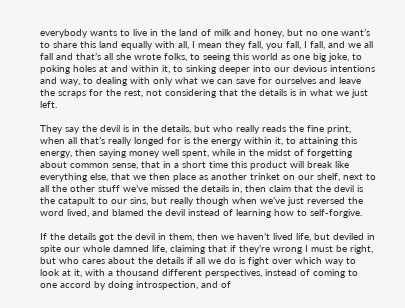everybody wants to live in the land of milk and honey, but no one want’s to share this land equally with all, I mean they fall, you fall, I fall, and we all fall and that’s all she wrote folks, to seeing this world as one big joke, to poking holes at and within it, to sinking deeper into our devious intentions and way, to dealing with only what we can save for ourselves and leave the scraps for the rest, not considering that the details is in what we just left.

They say the devil is in the details, but who really reads the fine print, when all that’s really longed for is the energy within it, to attaining this energy, then saying money well spent, while in the midst of forgetting about common sense, that in a short time this product will break like everything else, that we then place as another trinket on our shelf, next to all the other stuff we’ve missed the details in, then claim that the devil is the catapult to our sins, but really though when we’ve just reversed the word lived, and blamed the devil instead of learning how to self-forgive.

If the details got the devil in them, then we haven’t lived life, but deviled in spite our whole damned life, claiming that if they’re wrong I must be right, but who cares about the details if all we do is fight over which way to look at it, with a thousand different perspectives, instead of coming to one accord by doing introspection, and of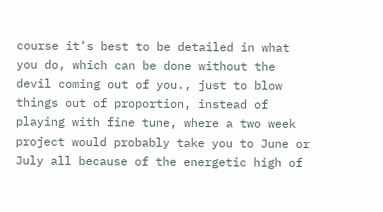course it’s best to be detailed in what you do, which can be done without the devil coming out of you., just to blow things out of proportion, instead of playing with fine tune, where a two week project would probably take you to June or July all because of the energetic high of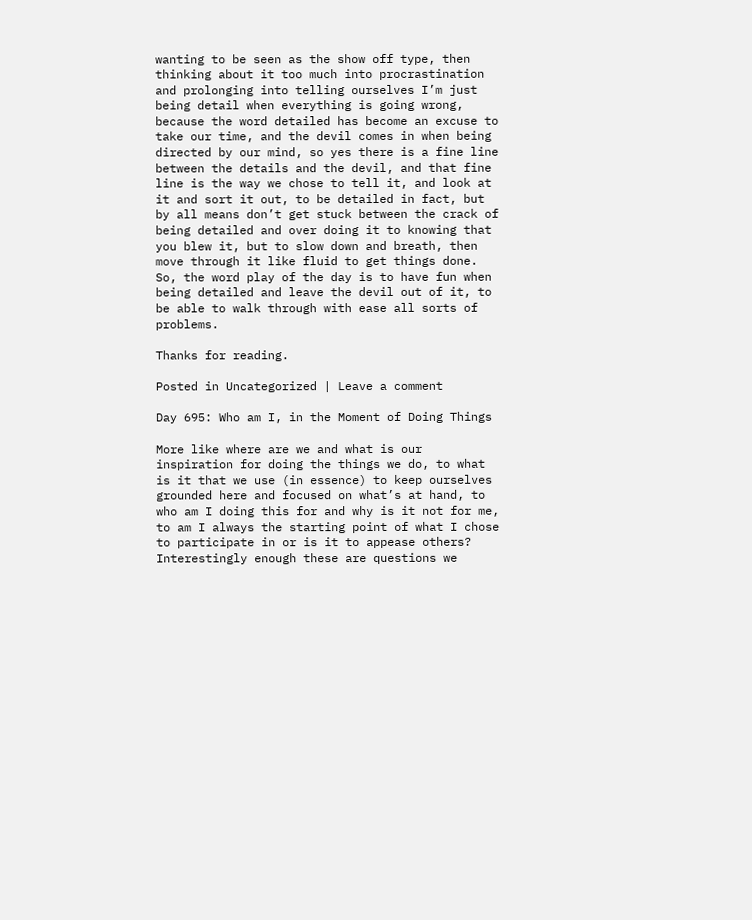wanting to be seen as the show off type, then thinking about it too much into procrastination and prolonging into telling ourselves I’m just being detail when everything is going wrong, because the word detailed has become an excuse to take our time, and the devil comes in when being directed by our mind, so yes there is a fine line between the details and the devil, and that fine line is the way we chose to tell it, and look at it and sort it out, to be detailed in fact, but by all means don’t get stuck between the crack of being detailed and over doing it to knowing that you blew it, but to slow down and breath, then move through it like fluid to get things done. So, the word play of the day is to have fun when being detailed and leave the devil out of it, to be able to walk through with ease all sorts of problems.

Thanks for reading.

Posted in Uncategorized | Leave a comment

Day 695: Who am I, in the Moment of Doing Things

More like where are we and what is our inspiration for doing the things we do, to what is it that we use (in essence) to keep ourselves grounded here and focused on what’s at hand, to who am I doing this for and why is it not for me, to am I always the starting point of what I chose to participate in or is it to appease others? Interestingly enough these are questions we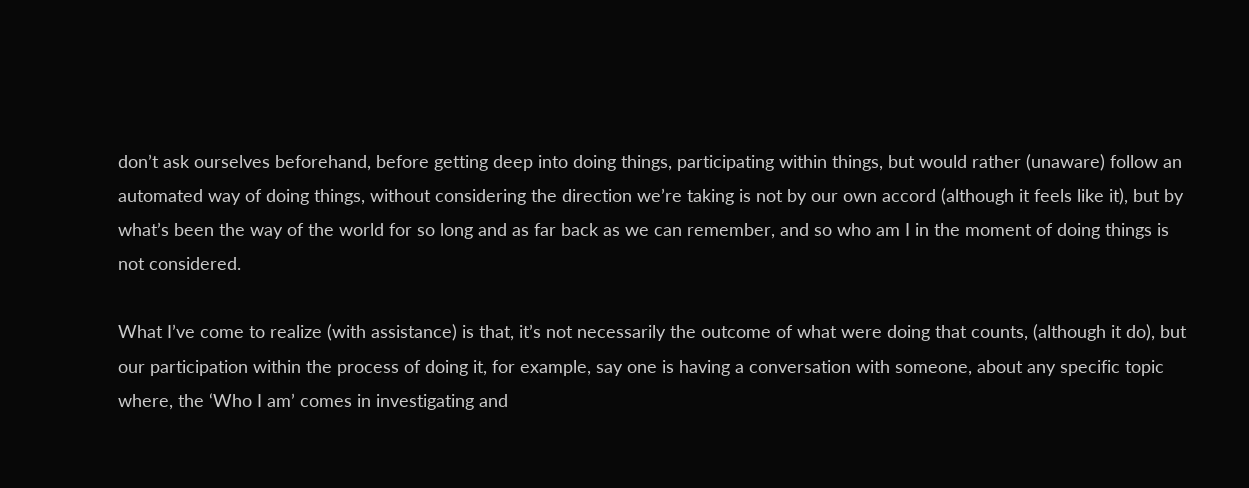don’t ask ourselves beforehand, before getting deep into doing things, participating within things, but would rather (unaware) follow an automated way of doing things, without considering the direction we’re taking is not by our own accord (although it feels like it), but by what’s been the way of the world for so long and as far back as we can remember, and so who am I in the moment of doing things is not considered.

What I’ve come to realize (with assistance) is that, it’s not necessarily the outcome of what were doing that counts, (although it do), but our participation within the process of doing it, for example, say one is having a conversation with someone, about any specific topic where, the ‘Who I am’ comes in investigating and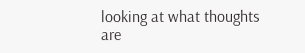looking at what thoughts are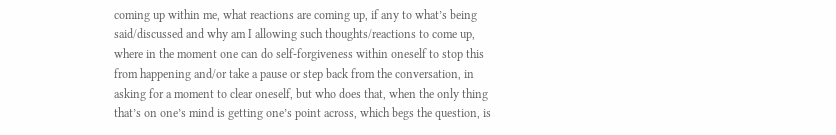coming up within me, what reactions are coming up, if any to what’s being said/discussed and why am I allowing such thoughts/reactions to come up, where in the moment one can do self-forgiveness within oneself to stop this from happening and/or take a pause or step back from the conversation, in asking for a moment to clear oneself, but who does that, when the only thing that’s on one’s mind is getting one’s point across, which begs the question, is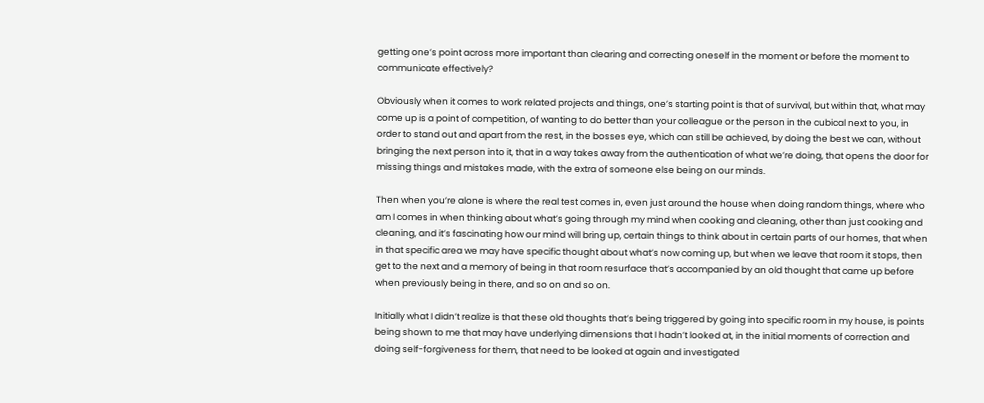getting one’s point across more important than clearing and correcting oneself in the moment or before the moment to communicate effectively?

Obviously when it comes to work related projects and things, one’s starting point is that of survival, but within that, what may come up is a point of competition, of wanting to do better than your colleague or the person in the cubical next to you, in order to stand out and apart from the rest, in the bosses eye, which can still be achieved, by doing the best we can, without bringing the next person into it, that in a way takes away from the authentication of what we’re doing, that opens the door for missing things and mistakes made, with the extra of someone else being on our minds.

Then when you’re alone is where the real test comes in, even just around the house when doing random things, where who am I comes in when thinking about what’s going through my mind when cooking and cleaning, other than just cooking and cleaning, and it’s fascinating how our mind will bring up, certain things to think about in certain parts of our homes, that when in that specific area we may have specific thought about what’s now coming up, but when we leave that room it stops, then get to the next and a memory of being in that room resurface that’s accompanied by an old thought that came up before when previously being in there, and so on and so on.

Initially what I didn’t realize is that these old thoughts that’s being triggered by going into specific room in my house, is points being shown to me that may have underlying dimensions that I hadn’t looked at, in the initial moments of correction and doing self-forgiveness for them, that need to be looked at again and investigated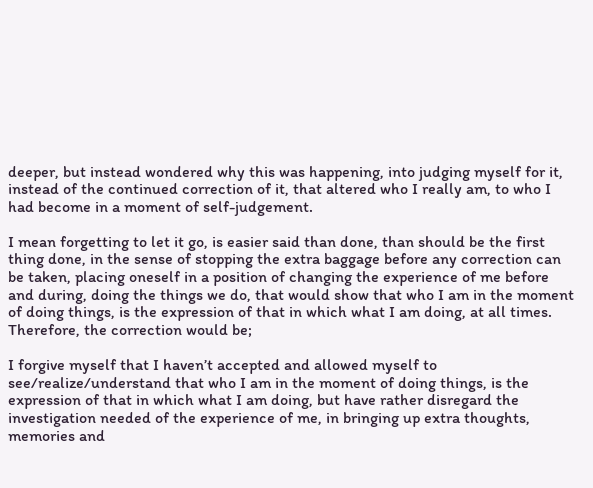deeper, but instead wondered why this was happening, into judging myself for it, instead of the continued correction of it, that altered who I really am, to who I had become in a moment of self-judgement.

I mean forgetting to let it go, is easier said than done, than should be the first thing done, in the sense of stopping the extra baggage before any correction can be taken, placing oneself in a position of changing the experience of me before and during, doing the things we do, that would show that who I am in the moment of doing things, is the expression of that in which what I am doing, at all times. Therefore, the correction would be;

I forgive myself that I haven’t accepted and allowed myself to see/realize/understand that who I am in the moment of doing things, is the expression of that in which what I am doing, but have rather disregard the investigation needed of the experience of me, in bringing up extra thoughts, memories and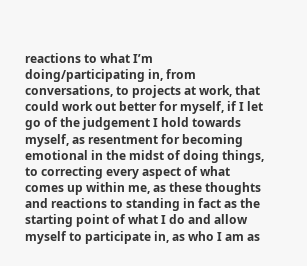reactions to what I’m doing/participating in, from conversations, to projects at work, that could work out better for myself, if I let go of the judgement I hold towards myself, as resentment for becoming emotional in the midst of doing things, to correcting every aspect of what comes up within me, as these thoughts and reactions to standing in fact as the starting point of what I do and allow myself to participate in, as who I am as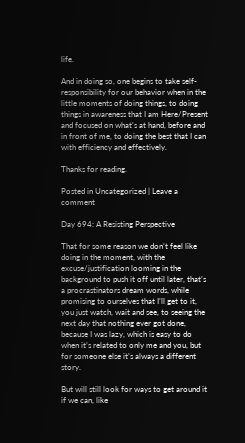life.

And in doing so, one begins to take self-responsibility for our behavior when in the little moments of doing things, to doing things in awareness that I am Here/Present and focused on what’s at hand, before and in front of me, to doing the best that I can with efficiency and effectively.

Thanks for reading.

Posted in Uncategorized | Leave a comment

Day 694: A Resisting Perspective

That for some reason we don’t feel like doing in the moment, with the excuse/justification looming in the background to push it off until later, that’s a procrastinators dream words, while promising to ourselves that I’ll get to it, you just watch, wait and see, to seeing the next day that nothing ever got done, because I was lazy, which is easy to do when it’s related to only me and you, but for someone else it’s always a different story.

But will still look for ways to get around it if we can, like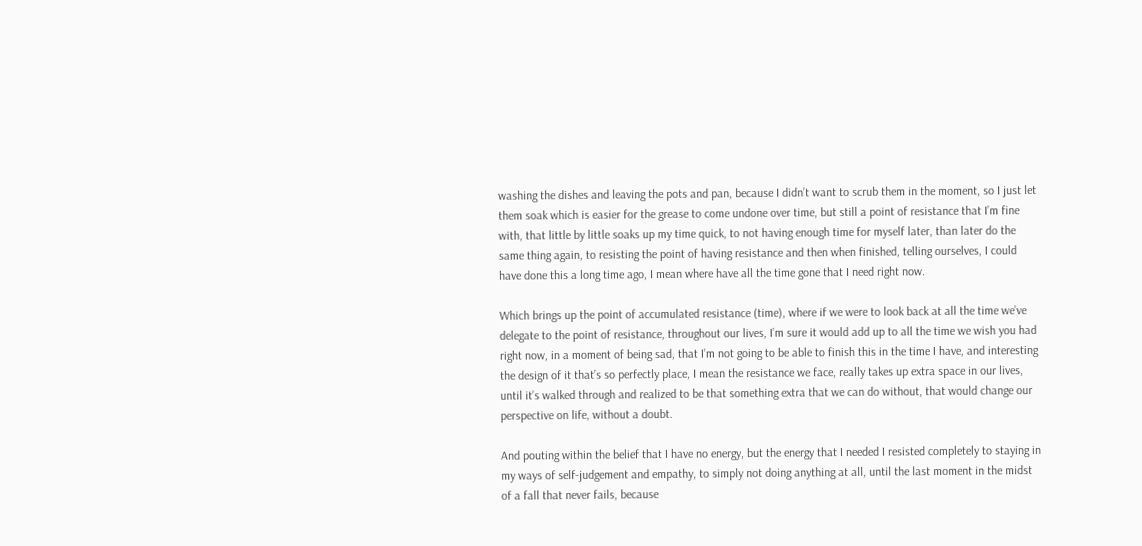washing the dishes and leaving the pots and pan, because I didn’t want to scrub them in the moment, so I just let them soak which is easier for the grease to come undone over time, but still a point of resistance that I’m fine with, that little by little soaks up my time quick, to not having enough time for myself later, than later do the same thing again, to resisting the point of having resistance and then when finished, telling ourselves, I could have done this a long time ago, I mean where have all the time gone that I need right now.

Which brings up the point of accumulated resistance (time), where if we were to look back at all the time we’ve delegate to the point of resistance, throughout our lives, I’m sure it would add up to all the time we wish you had right now, in a moment of being sad, that I’m not going to be able to finish this in the time I have, and interesting the design of it that’s so perfectly place, I mean the resistance we face, really takes up extra space in our lives, until it’s walked through and realized to be that something extra that we can do without, that would change our perspective on life, without a doubt.

And pouting within the belief that I have no energy, but the energy that I needed I resisted completely to staying in my ways of self-judgement and empathy, to simply not doing anything at all, until the last moment in the midst of a fall that never fails, because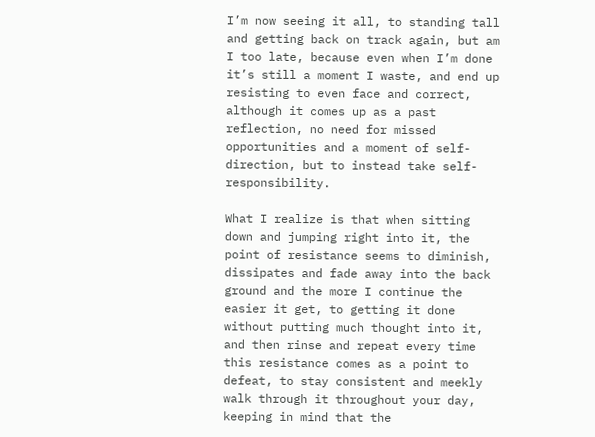I’m now seeing it all, to standing tall and getting back on track again, but am I too late, because even when I’m done it’s still a moment I waste, and end up resisting to even face and correct, although it comes up as a past reflection, no need for missed opportunities and a moment of self-direction, but to instead take self-responsibility.

What I realize is that when sitting down and jumping right into it, the point of resistance seems to diminish, dissipates and fade away into the back ground and the more I continue the easier it get, to getting it done without putting much thought into it, and then rinse and repeat every time this resistance comes as a point to defeat, to stay consistent and meekly walk through it throughout your day, keeping in mind that the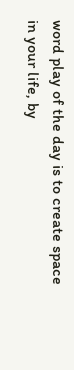word play of the day is to create space in your life, by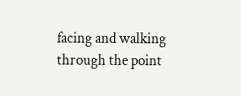facing and walking through the point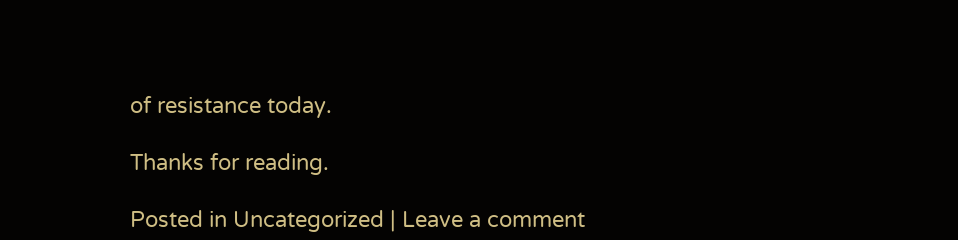of resistance today.

Thanks for reading.

Posted in Uncategorized | Leave a comment